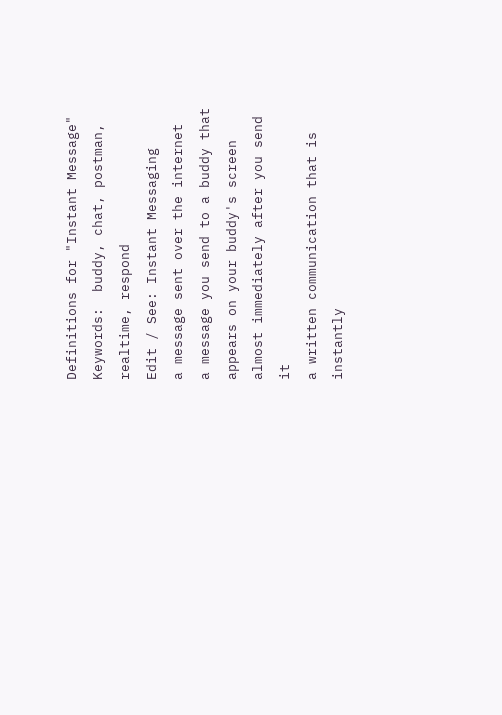Definitions for "Instant Message"
Keywords:  buddy, chat, postman, realtime, respond
Edit / See: Instant Messaging
a message sent over the internet
a message you send to a buddy that appears on your buddy's screen almost immediately after you send it
a written communication that is instantly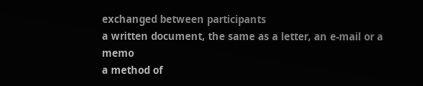exchanged between participants
a written document, the same as a letter, an e-mail or a memo
a method of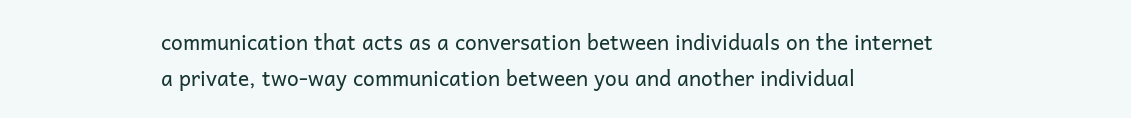communication that acts as a conversation between individuals on the internet
a private, two-way communication between you and another individual